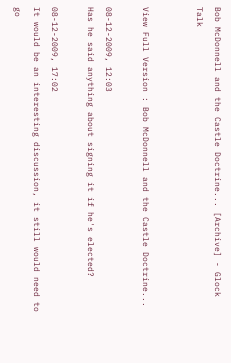Bob McDonnell and the Castle Doctrine... [Archive] - Glock Talk


View Full Version : Bob McDonnell and the Castle Doctrine...

08-12-2009, 12:03
Has he said anything about signing it if he's elected?

08-12-2009, 17:02
It would be an interesting discussion, it still would need to go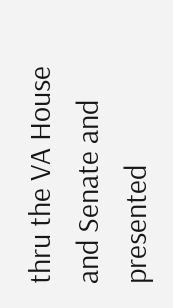thru the VA House and Senate and presented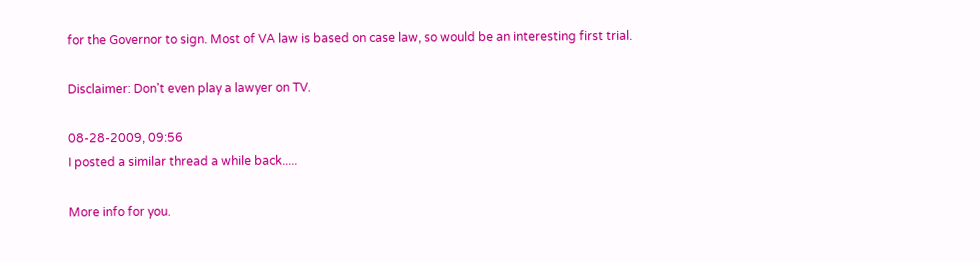for the Governor to sign. Most of VA law is based on case law, so would be an interesting first trial.

Disclaimer: Don't even play a lawyer on TV.

08-28-2009, 09:56
I posted a similar thread a while back.....

More info for you.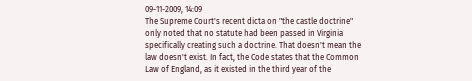09-11-2009, 14:09
The Supreme Court's recent dicta on "the castle doctrine" only noted that no statute had been passed in Virginia specifically creating such a doctrine. That doesn't mean the law doesn't exist. In fact, the Code states that the Common Law of England, as it existed in the third year of the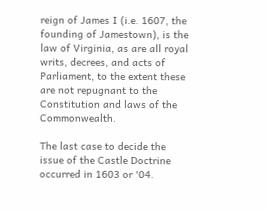reign of James I (i.e. 1607, the founding of Jamestown), is the law of Virginia, as are all royal writs, decrees, and acts of Parliament, to the extent these are not repugnant to the Constitution and laws of the Commonwealth.

The last case to decide the issue of the Castle Doctrine occurred in 1603 or '04.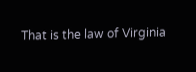That is the law of Virginia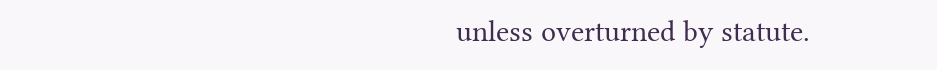unless overturned by statute.